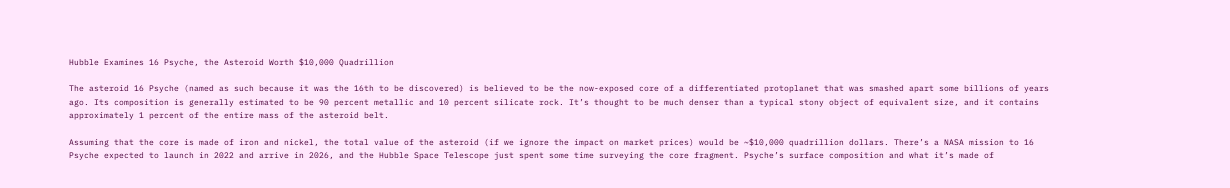Hubble Examines 16 Psyche, the Asteroid Worth $10,000 Quadrillion

The asteroid 16 Psyche (named as such because it was the 16th to be discovered) is believed to be the now-exposed core of a differentiated protoplanet that was smashed apart some billions of years ago. Its composition is generally estimated to be 90 percent metallic and 10 percent silicate rock. It’s thought to be much denser than a typical stony object of equivalent size, and it contains approximately 1 percent of the entire mass of the asteroid belt.

Assuming that the core is made of iron and nickel, the total value of the asteroid (if we ignore the impact on market prices) would be ~$10,000 quadrillion dollars. There’s a NASA mission to 16 Psyche expected to launch in 2022 and arrive in 2026, and the Hubble Space Telescope just spent some time surveying the core fragment. Psyche’s surface composition and what it’s made of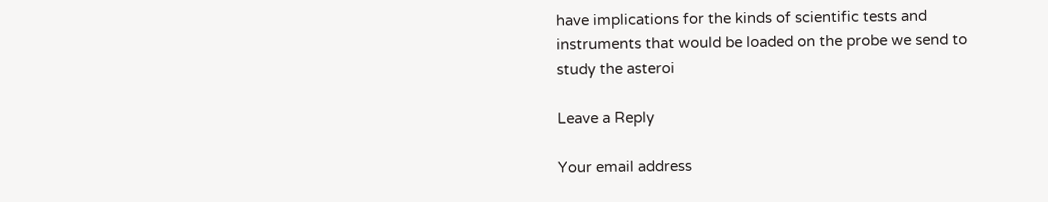have implications for the kinds of scientific tests and instruments that would be loaded on the probe we send to study the asteroi

Leave a Reply

Your email address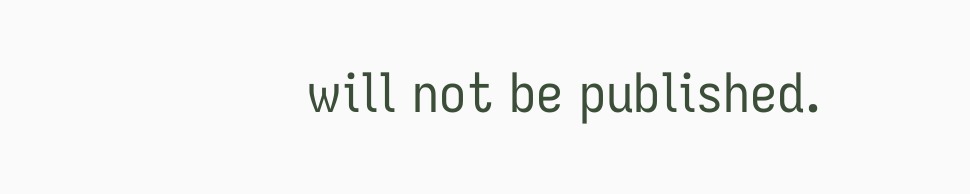will not be published.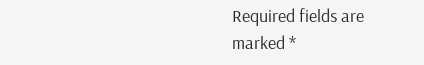Required fields are marked *